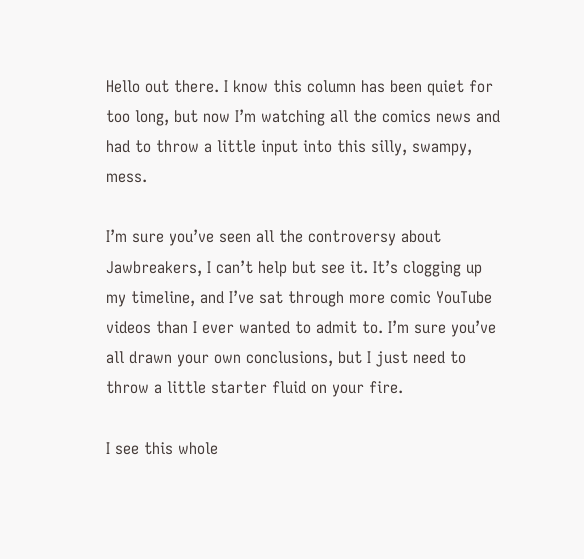Hello out there. I know this column has been quiet for too long, but now I’m watching all the comics news and had to throw a little input into this silly, swampy, mess.

I’m sure you’ve seen all the controversy about Jawbreakers, I can’t help but see it. It’s clogging up my timeline, and I’ve sat through more comic YouTube videos than I ever wanted to admit to. I’m sure you’ve all drawn your own conclusions, but I just need to throw a little starter fluid on your fire.

I see this whole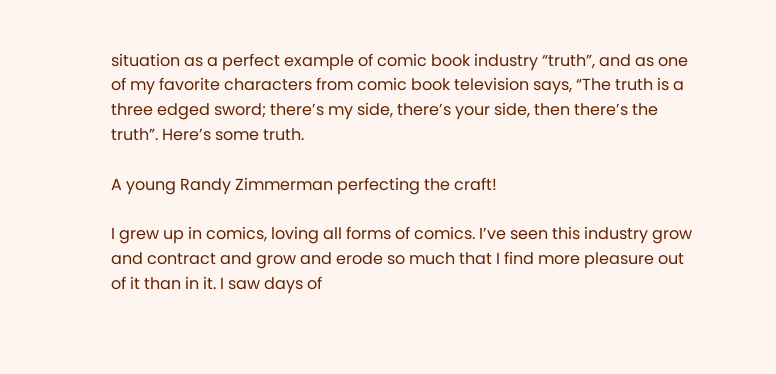situation as a perfect example of comic book industry “truth”, and as one of my favorite characters from comic book television says, “The truth is a three edged sword; there’s my side, there’s your side, then there’s the truth”. Here’s some truth.

A young Randy Zimmerman perfecting the craft!

I grew up in comics, loving all forms of comics. I’ve seen this industry grow and contract and grow and erode so much that I find more pleasure out of it than in it. I saw days of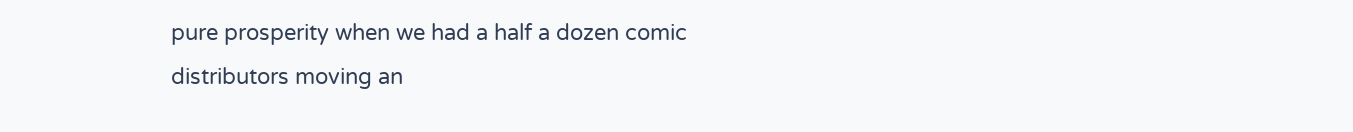pure prosperity when we had a half a dozen comic distributors moving an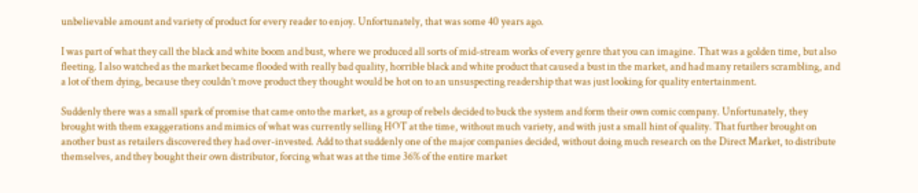unbelievable amount and variety of product for every reader to enjoy. Unfortunately, that was some 40 years ago.

I was part of what they call the black and white boom and bust, where we produced all sorts of mid-stream works of every genre that you can imagine. That was a golden time, but also fleeting. I also watched as the market became flooded with really bad quality, horrible black and white product that caused a bust in the market, and had many retailers scrambling, and a lot of them dying, because they couldn’t move product they thought would be hot on to an unsuspecting readership that was just looking for quality entertainment.

Suddenly there was a small spark of promise that came onto the market, as a group of rebels decided to buck the system and form their own comic company. Unfortunately, they brought with them exaggerations and mimics of what was currently selling HOT at the time, without much variety, and with just a small hint of quality. That further brought on another bust as retailers discovered they had over-invested. Add to that suddenly one of the major companies decided, without doing much research on the Direct Market, to distribute themselves, and they bought their own distributor, forcing what was at the time 36% of the entire market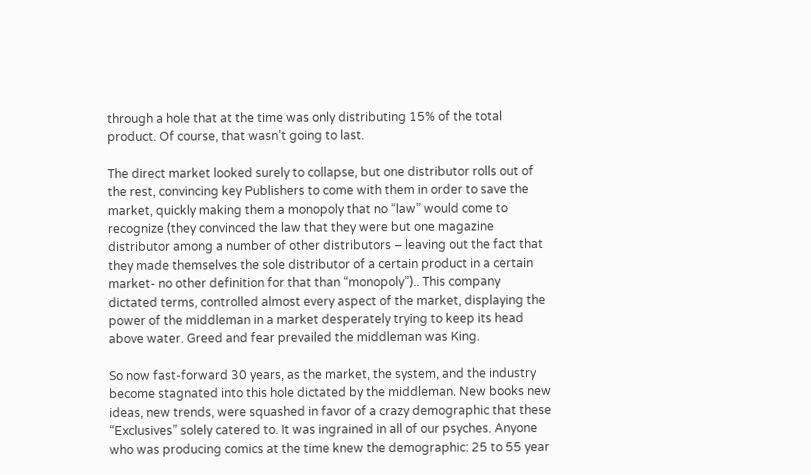through a hole that at the time was only distributing 15% of the total product. Of course, that wasn’t going to last.

The direct market looked surely to collapse, but one distributor rolls out of the rest, convincing key Publishers to come with them in order to save the market, quickly making them a monopoly that no “law” would come to recognize (they convinced the law that they were but one magazine distributor among a number of other distributors – leaving out the fact that they made themselves the sole distributor of a certain product in a certain market- no other definition for that than “monopoly”).. This company dictated terms, controlled almost every aspect of the market, displaying the power of the middleman in a market desperately trying to keep its head above water. Greed and fear prevailed the middleman was King.

So now fast-forward 30 years, as the market, the system, and the industry become stagnated into this hole dictated by the middleman. New books new ideas, new trends, were squashed in favor of a crazy demographic that these “Exclusives” solely catered to. It was ingrained in all of our psyches. Anyone who was producing comics at the time knew the demographic: 25 to 55 year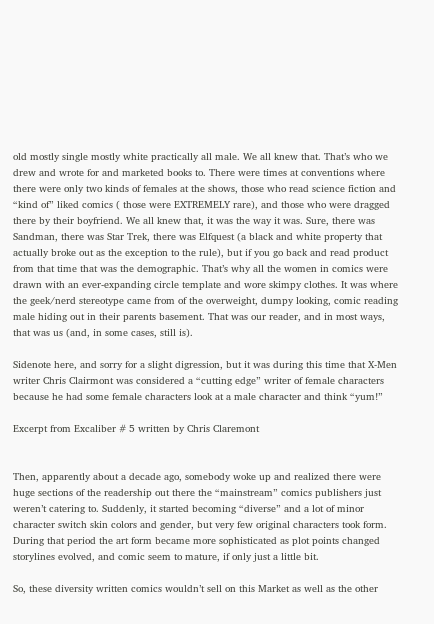old mostly single mostly white practically all male. We all knew that. That’s who we drew and wrote for and marketed books to. There were times at conventions where there were only two kinds of females at the shows, those who read science fiction and “kind of” liked comics ( those were EXTREMELY rare), and those who were dragged there by their boyfriend. We all knew that, it was the way it was. Sure, there was Sandman, there was Star Trek, there was Elfquest (a black and white property that actually broke out as the exception to the rule), but if you go back and read product from that time that was the demographic. That’s why all the women in comics were drawn with an ever-expanding circle template and wore skimpy clothes. It was where the geek/nerd stereotype came from of the overweight, dumpy looking, comic reading male hiding out in their parents basement. That was our reader, and in most ways, that was us (and, in some cases, still is).

Sidenote here, and sorry for a slight digression, but it was during this time that X-Men writer Chris Clairmont was considered a “cutting edge” writer of female characters because he had some female characters look at a male character and think “yum!”

Excerpt from Excaliber # 5 written by Chris Claremont


Then, apparently about a decade ago, somebody woke up and realized there were huge sections of the readership out there the “mainstream” comics publishers just weren’t catering to. Suddenly, it started becoming “diverse” and a lot of minor character switch skin colors and gender, but very few original characters took form. During that period the art form became more sophisticated as plot points changed storylines evolved, and comic seem to mature, if only just a little bit.

So, these diversity written comics wouldn’t sell on this Market as well as the other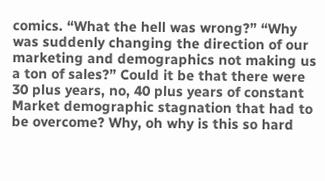comics. “What the hell was wrong?” “Why was suddenly changing the direction of our marketing and demographics not making us a ton of sales?” Could it be that there were 30 plus years, no, 40 plus years of constant Market demographic stagnation that had to be overcome? Why, oh why is this so hard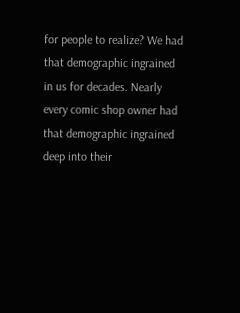for people to realize? We had that demographic ingrained in us for decades. Nearly every comic shop owner had that demographic ingrained deep into their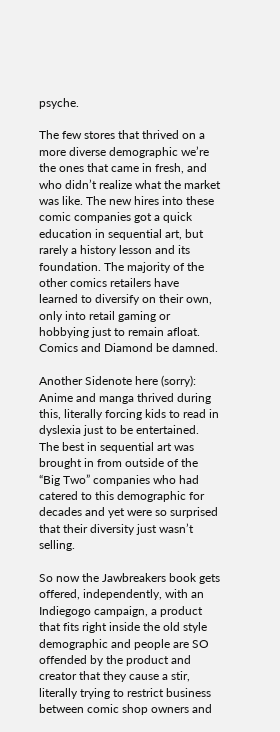psyche.

The few stores that thrived on a more diverse demographic we’re the ones that came in fresh, and who didn’t realize what the market was like. The new hires into these comic companies got a quick education in sequential art, but rarely a history lesson and its foundation. The majority of the other comics retailers have learned to diversify on their own, only into retail gaming or hobbying just to remain afloat. Comics and Diamond be damned.

Another Sidenote here (sorry): Anime and manga thrived during this, literally forcing kids to read in dyslexia just to be entertained. The best in sequential art was brought in from outside of the “Big Two” companies who had catered to this demographic for decades and yet were so surprised that their diversity just wasn’t selling.

So now the Jawbreakers book gets offered, independently, with an Indiegogo campaign, a product that fits right inside the old style demographic and people are SO offended by the product and creator that they cause a stir, literally trying to restrict business between comic shop owners and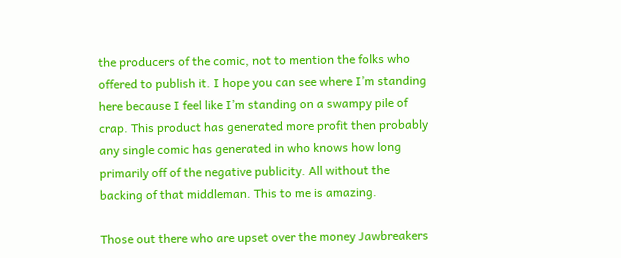the producers of the comic, not to mention the folks who offered to publish it. I hope you can see where I’m standing here because I feel like I’m standing on a swampy pile of crap. This product has generated more profit then probably any single comic has generated in who knows how long primarily off of the negative publicity. All without the backing of that middleman. This to me is amazing.

Those out there who are upset over the money Jawbreakers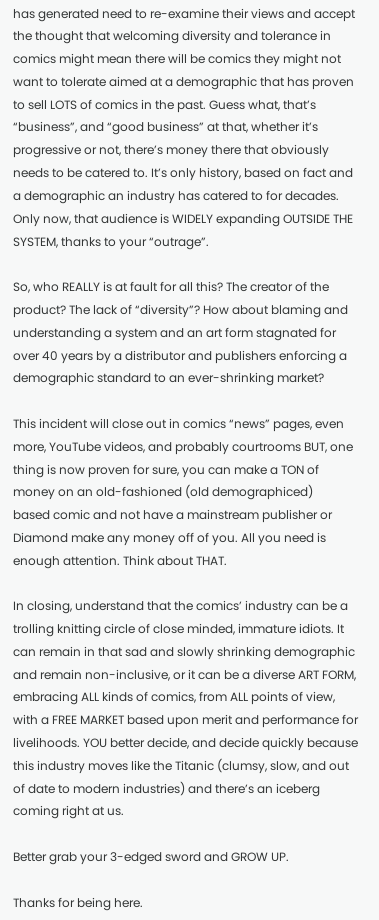has generated need to re-examine their views and accept the thought that welcoming diversity and tolerance in comics might mean there will be comics they might not want to tolerate aimed at a demographic that has proven to sell LOTS of comics in the past. Guess what, that’s “business”, and “good business” at that, whether it’s progressive or not, there’s money there that obviously needs to be catered to. It’s only history, based on fact and a demographic an industry has catered to for decades. Only now, that audience is WIDELY expanding OUTSIDE THE SYSTEM, thanks to your “outrage”.

So, who REALLY is at fault for all this? The creator of the product? The lack of “diversity”? How about blaming and understanding a system and an art form stagnated for over 40 years by a distributor and publishers enforcing a demographic standard to an ever-shrinking market?

This incident will close out in comics “news” pages, even more, YouTube videos, and probably courtrooms BUT, one thing is now proven for sure, you can make a TON of money on an old-fashioned (old demographiced)
based comic and not have a mainstream publisher or Diamond make any money off of you. All you need is enough attention. Think about THAT.

In closing, understand that the comics’ industry can be a trolling knitting circle of close minded, immature idiots. It can remain in that sad and slowly shrinking demographic and remain non-inclusive, or it can be a diverse ART FORM, embracing ALL kinds of comics, from ALL points of view, with a FREE MARKET based upon merit and performance for livelihoods. YOU better decide, and decide quickly because this industry moves like the Titanic (clumsy, slow, and out of date to modern industries) and there’s an iceberg coming right at us.

Better grab your 3-edged sword and GROW UP.

Thanks for being here.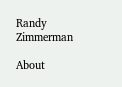Randy Zimmerman

About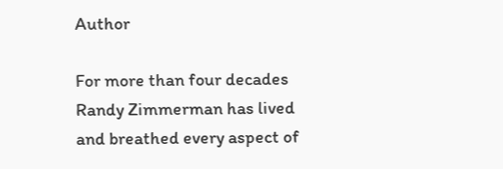Author

For more than four decades Randy Zimmerman has lived and breathed every aspect of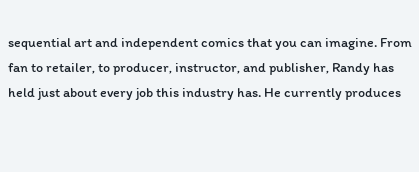sequential art and independent comics that you can imagine. From fan to retailer, to producer, instructor, and publisher, Randy has held just about every job this industry has. He currently produces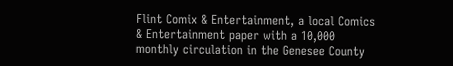Flint Comix & Entertainment, a local Comics & Entertainment paper with a 10,000 monthly circulation in the Genesee County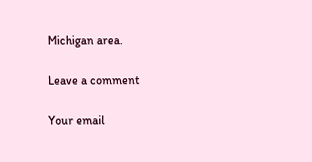Michigan area.

Leave a comment

Your email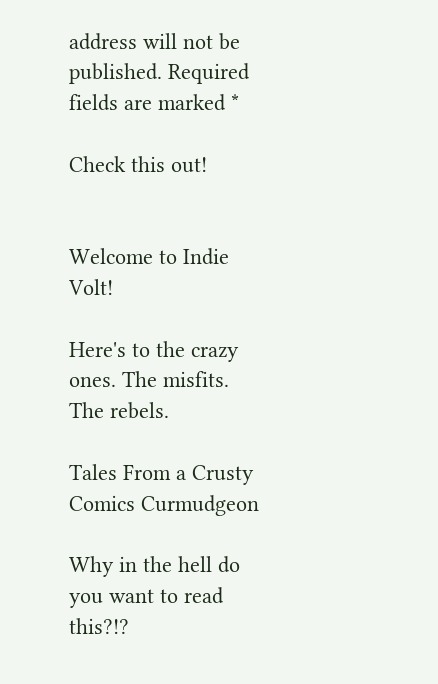address will not be published. Required fields are marked *

Check this out!


Welcome to Indie Volt!

Here's to the crazy ones. The misfits. The rebels.

Tales From a Crusty Comics Curmudgeon

Why in the hell do you want to read this?!?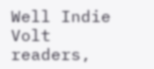Well Indie Volt readers,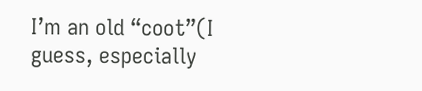I’m an old “coot”(I guess, especially